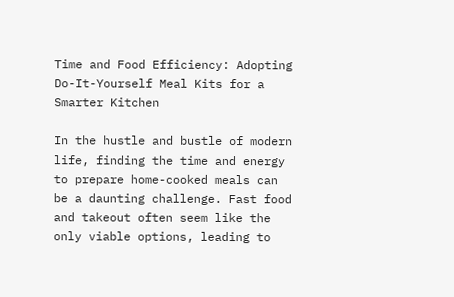Time and Food Efficiency: Adopting Do-It-Yourself Meal Kits for a Smarter Kitchen

In the hustle and bustle of modern life, finding the time and energy to prepare home-cooked meals can be a daunting challenge. Fast food and takeout often seem like the only viable options, leading to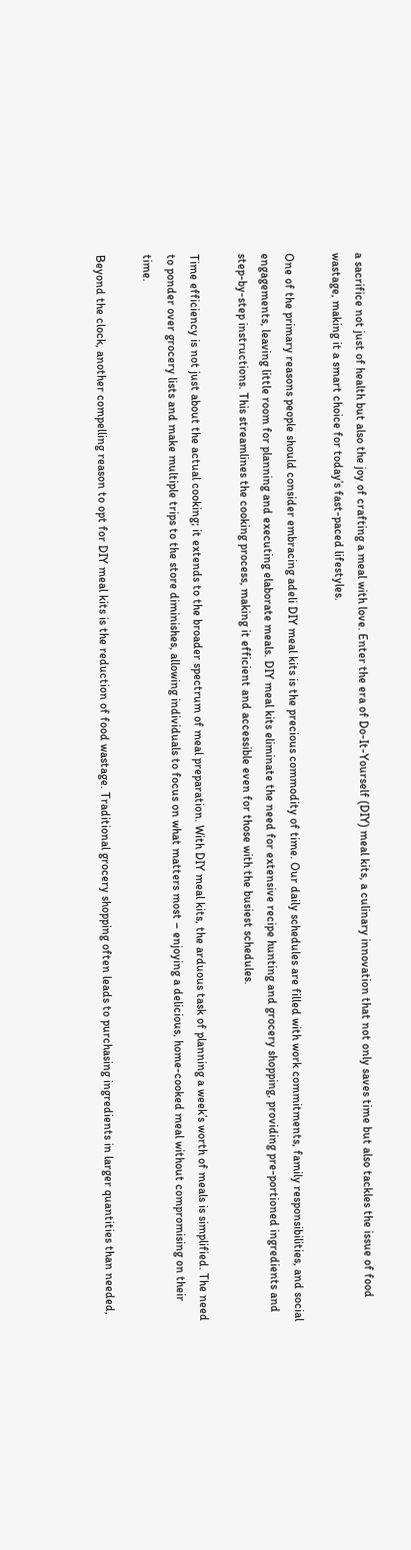a sacrifice not just of health but also the joy of crafting a meal with love. Enter the era of Do-It-Yourself (DIY) meal kits, a culinary innovation that not only saves time but also tackles the issue of food wastage, making it a smart choice for today’s fast-paced lifestyles.

One of the primary reasons people should consider embracing adeli DIY meal kits is the precious commodity of time. Our daily schedules are filled with work commitments, family responsibilities, and social engagements, leaving little room for planning and executing elaborate meals. DIY meal kits eliminate the need for extensive recipe hunting and grocery shopping, providing pre-portioned ingredients and step-by-step instructions. This streamlines the cooking process, making it efficient and accessible even for those with the busiest schedules.

Time efficiency is not just about the actual cooking; it extends to the broader spectrum of meal preparation. With DIY meal kits, the arduous task of planning a week’s worth of meals is simplified. The need to ponder over grocery lists and make multiple trips to the store diminishes, allowing individuals to focus on what matters most – enjoying a delicious, home-cooked meal without compromising on their time.

Beyond the clock, another compelling reason to opt for DIY meal kits is the reduction of food wastage. Traditional grocery shopping often leads to purchasing ingredients in larger quantities than needed,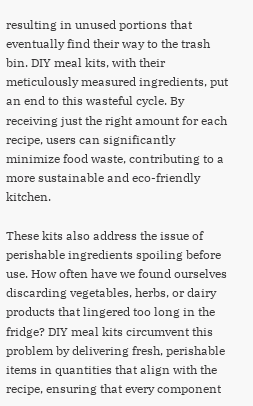resulting in unused portions that eventually find their way to the trash bin. DIY meal kits, with their meticulously measured ingredients, put an end to this wasteful cycle. By receiving just the right amount for each recipe, users can significantly minimize food waste, contributing to a more sustainable and eco-friendly kitchen.

These kits also address the issue of perishable ingredients spoiling before use. How often have we found ourselves discarding vegetables, herbs, or dairy products that lingered too long in the fridge? DIY meal kits circumvent this problem by delivering fresh, perishable items in quantities that align with the recipe, ensuring that every component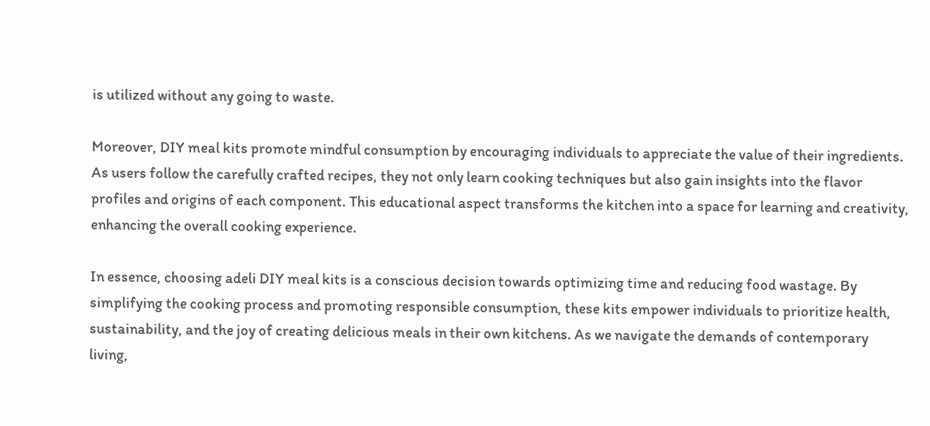is utilized without any going to waste.

Moreover, DIY meal kits promote mindful consumption by encouraging individuals to appreciate the value of their ingredients. As users follow the carefully crafted recipes, they not only learn cooking techniques but also gain insights into the flavor profiles and origins of each component. This educational aspect transforms the kitchen into a space for learning and creativity, enhancing the overall cooking experience.

In essence, choosing adeli DIY meal kits is a conscious decision towards optimizing time and reducing food wastage. By simplifying the cooking process and promoting responsible consumption, these kits empower individuals to prioritize health, sustainability, and the joy of creating delicious meals in their own kitchens. As we navigate the demands of contemporary living,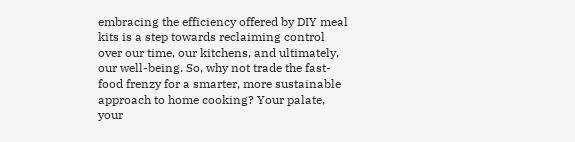embracing the efficiency offered by DIY meal kits is a step towards reclaiming control over our time, our kitchens, and ultimately, our well-being. So, why not trade the fast-food frenzy for a smarter, more sustainable approach to home cooking? Your palate, your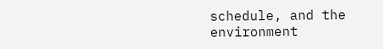schedule, and the environment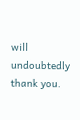will undoubtedly thank you.